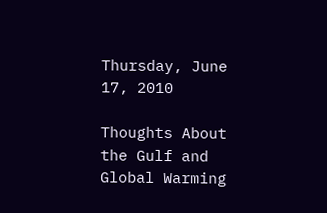Thursday, June 17, 2010

Thoughts About the Gulf and Global Warming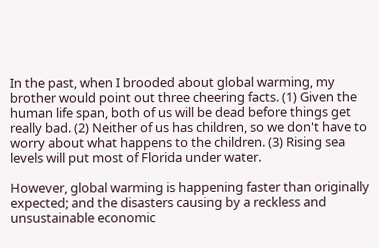In the past, when I brooded about global warming, my brother would point out three cheering facts. (1) Given the human life span, both of us will be dead before things get really bad. (2) Neither of us has children, so we don't have to worry about what happens to the children. (3) Rising sea levels will put most of Florida under water.

However, global warming is happening faster than originally expected; and the disasters causing by a reckless and unsustainable economic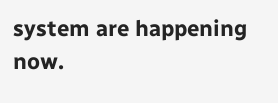system are happening now.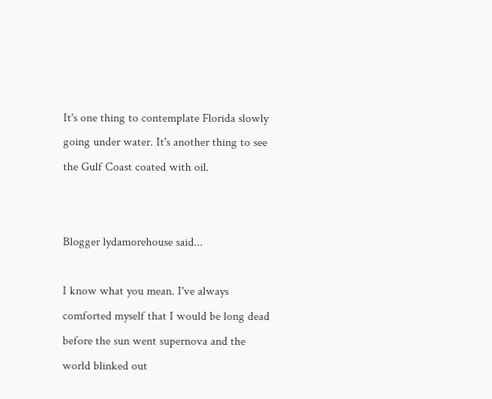It's one thing to contemplate Florida slowly going under water. It's another thing to see the Gulf Coast coated with oil.


Blogger lydamorehouse said...

I know what you mean. I've always comforted myself that I would be long dead before the sun went supernova and the world blinked out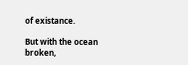of existance.

But with the ocean broken,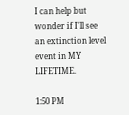I can help but wonder if I'll see an extinction level event in MY LIFETIME.

1:50 PM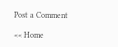Post a Comment

<< Home